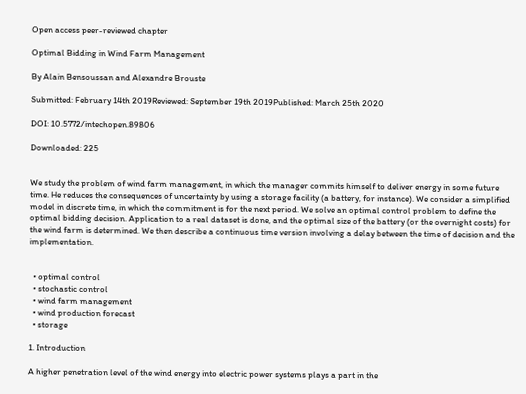Open access peer-reviewed chapter

Optimal Bidding in Wind Farm Management

By Alain Bensoussan and Alexandre Brouste

Submitted: February 14th 2019Reviewed: September 19th 2019Published: March 25th 2020

DOI: 10.5772/intechopen.89806

Downloaded: 225


We study the problem of wind farm management, in which the manager commits himself to deliver energy in some future time. He reduces the consequences of uncertainty by using a storage facility (a battery, for instance). We consider a simplified model in discrete time, in which the commitment is for the next period. We solve an optimal control problem to define the optimal bidding decision. Application to a real dataset is done, and the optimal size of the battery (or the overnight costs) for the wind farm is determined. We then describe a continuous time version involving a delay between the time of decision and the implementation.


  • optimal control
  • stochastic control
  • wind farm management
  • wind production forecast
  • storage

1. Introduction

A higher penetration level of the wind energy into electric power systems plays a part in the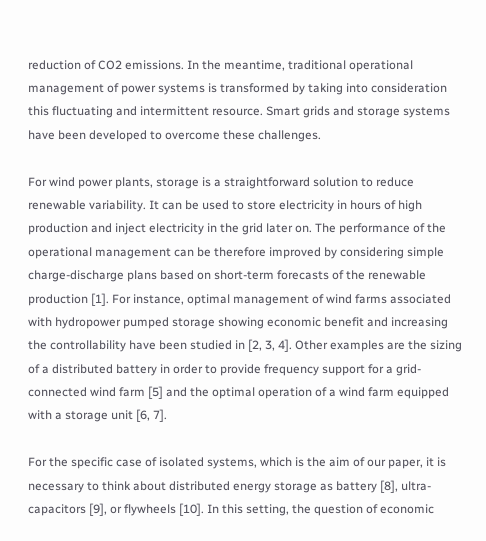reduction of CO2 emissions. In the meantime, traditional operational management of power systems is transformed by taking into consideration this fluctuating and intermittent resource. Smart grids and storage systems have been developed to overcome these challenges.

For wind power plants, storage is a straightforward solution to reduce renewable variability. It can be used to store electricity in hours of high production and inject electricity in the grid later on. The performance of the operational management can be therefore improved by considering simple charge-discharge plans based on short-term forecasts of the renewable production [1]. For instance, optimal management of wind farms associated with hydropower pumped storage showing economic benefit and increasing the controllability have been studied in [2, 3, 4]. Other examples are the sizing of a distributed battery in order to provide frequency support for a grid-connected wind farm [5] and the optimal operation of a wind farm equipped with a storage unit [6, 7].

For the specific case of isolated systems, which is the aim of our paper, it is necessary to think about distributed energy storage as battery [8], ultra-capacitors [9], or flywheels [10]. In this setting, the question of economic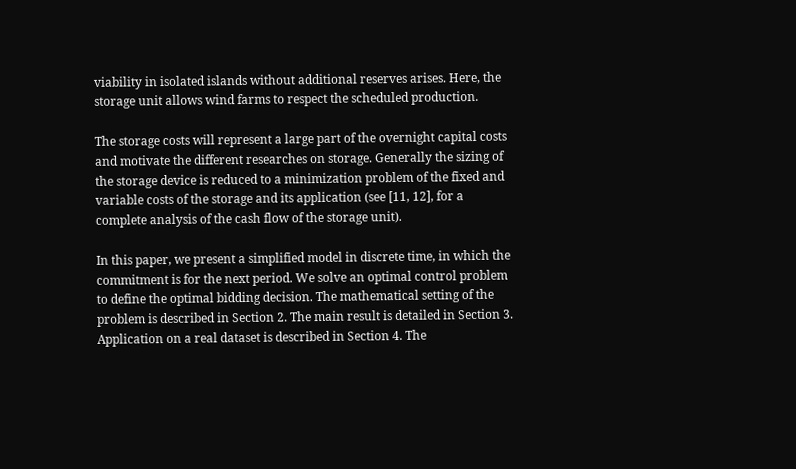viability in isolated islands without additional reserves arises. Here, the storage unit allows wind farms to respect the scheduled production.

The storage costs will represent a large part of the overnight capital costs and motivate the different researches on storage. Generally the sizing of the storage device is reduced to a minimization problem of the fixed and variable costs of the storage and its application (see [11, 12], for a complete analysis of the cash flow of the storage unit).

In this paper, we present a simplified model in discrete time, in which the commitment is for the next period. We solve an optimal control problem to define the optimal bidding decision. The mathematical setting of the problem is described in Section 2. The main result is detailed in Section 3. Application on a real dataset is described in Section 4. The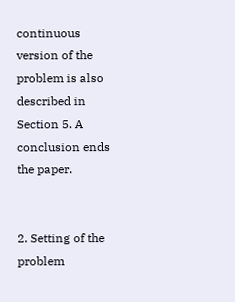continuous version of the problem is also described in Section 5. A conclusion ends the paper.


2. Setting of the problem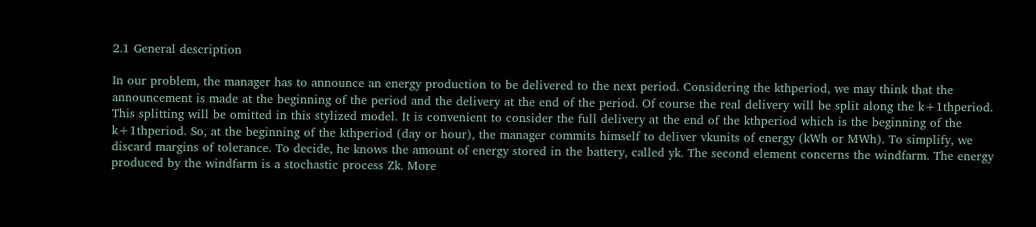2.1 General description

In our problem, the manager has to announce an energy production to be delivered to the next period. Considering the kthperiod, we may think that the announcement is made at the beginning of the period and the delivery at the end of the period. Of course the real delivery will be split along the k+1thperiod. This splitting will be omitted in this stylized model. It is convenient to consider the full delivery at the end of the kthperiod which is the beginning of the k+1thperiod. So, at the beginning of the kthperiod (day or hour), the manager commits himself to deliver vkunits of energy (kWh or MWh). To simplify, we discard margins of tolerance. To decide, he knows the amount of energy stored in the battery, called yk. The second element concerns the windfarm. The energy produced by the windfarm is a stochastic process Zk. More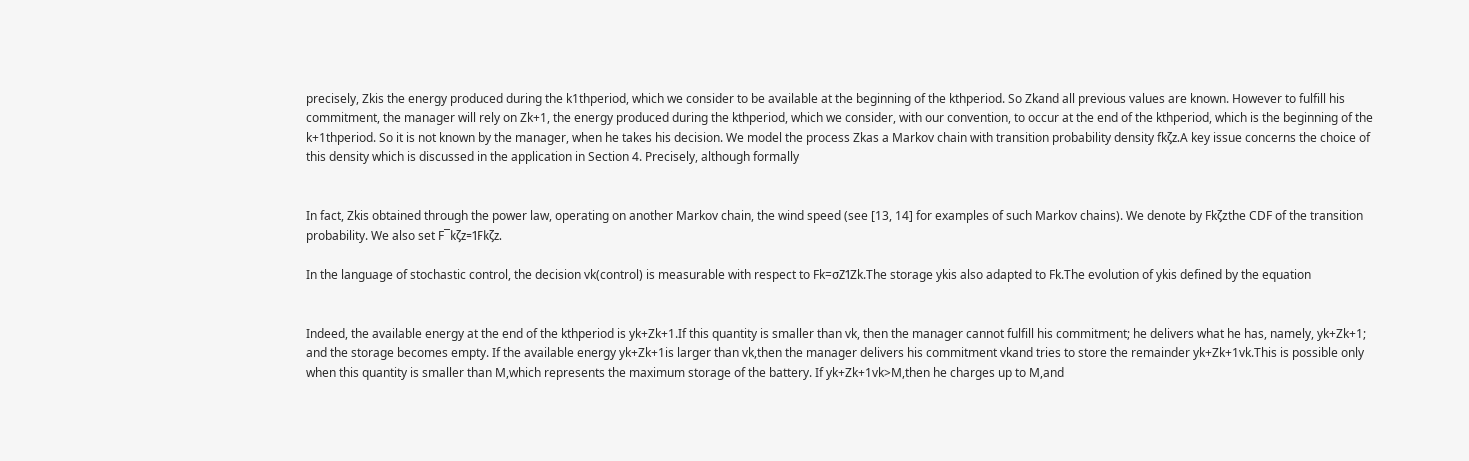precisely, Zkis the energy produced during the k1thperiod, which we consider to be available at the beginning of the kthperiod. So Zkand all previous values are known. However to fulfill his commitment, the manager will rely on Zk+1, the energy produced during the kthperiod, which we consider, with our convention, to occur at the end of the kthperiod, which is the beginning of the k+1thperiod. So it is not known by the manager, when he takes his decision. We model the process Zkas a Markov chain with transition probability density fkζz.A key issue concerns the choice of this density which is discussed in the application in Section 4. Precisely, although formally


In fact, Zkis obtained through the power law, operating on another Markov chain, the wind speed (see [13, 14] for examples of such Markov chains). We denote by Fkζzthe CDF of the transition probability. We also set F¯kζz=1Fkζz.

In the language of stochastic control, the decision vk(control) is measurable with respect to Fk=σZ1Zk.The storage ykis also adapted to Fk.The evolution of ykis defined by the equation


Indeed, the available energy at the end of the kthperiod is yk+Zk+1.If this quantity is smaller than vk, then the manager cannot fulfill his commitment; he delivers what he has, namely, yk+Zk+1; and the storage becomes empty. If the available energy yk+Zk+1is larger than vk,then the manager delivers his commitment vkand tries to store the remainder yk+Zk+1vk.This is possible only when this quantity is smaller than M,which represents the maximum storage of the battery. If yk+Zk+1vk>M,then he charges up to M,and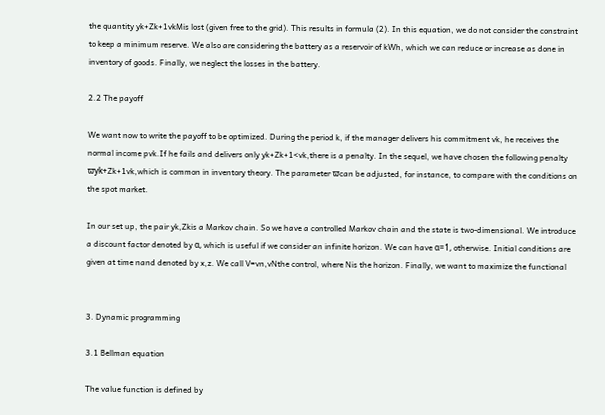the quantity yk+Zk+1vkMis lost (given free to the grid). This results in formula (2). In this equation, we do not consider the constraint to keep a minimum reserve. We also are considering the battery as a reservoir of kWh, which we can reduce or increase as done in inventory of goods. Finally, we neglect the losses in the battery.

2.2 The payoff

We want now to write the payoff to be optimized. During the period k, if the manager delivers his commitment vk, he receives the normal income pvk.If he fails and delivers only yk+Zk+1<vk,there is a penalty. In the sequel, we have chosen the following penalty ϖyk+Zk+1vk,which is common in inventory theory. The parameter ϖcan be adjusted, for instance, to compare with the conditions on the spot market.

In our set up, the pair yk,Zkis a Markov chain. So we have a controlled Markov chain and the state is two-dimensional. We introduce a discount factor denoted by α, which is useful if we consider an infinite horizon. We can have α=1, otherwise. Initial conditions are given at time nand denoted by x,z. We call V=vn,vNthe control, where Nis the horizon. Finally, we want to maximize the functional


3. Dynamic programming

3.1 Bellman equation

The value function is defined by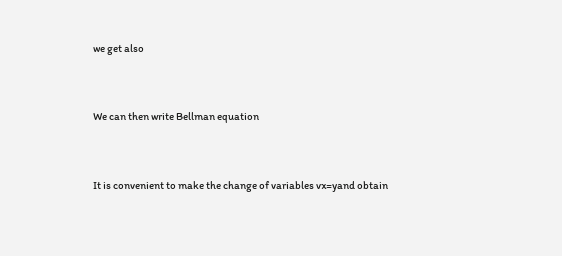we get also


We can then write Bellman equation


It is convenient to make the change of variables vx=yand obtain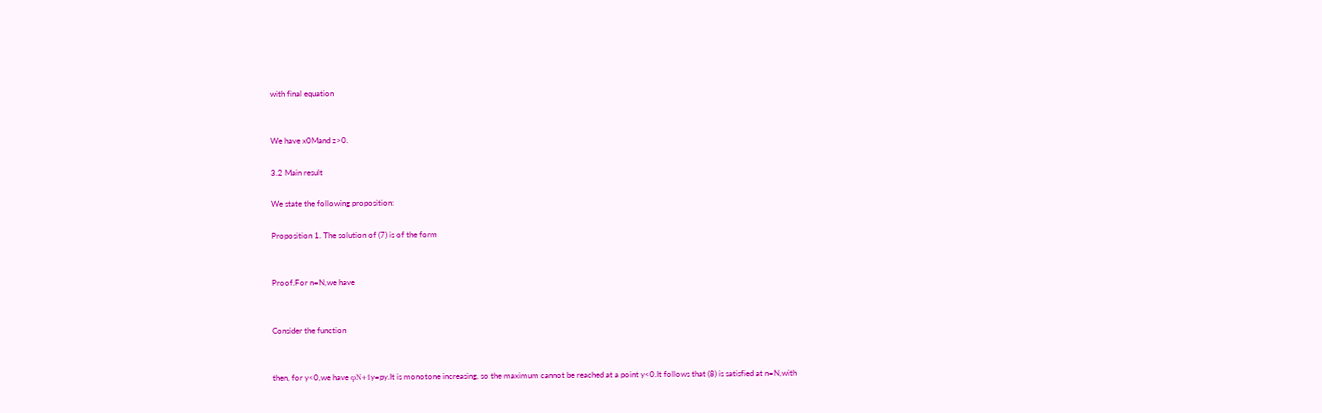with final equation


We have x0Mand z>0.

3.2 Main result

We state the following proposition:

Proposition 1. The solution of (7) is of the form


Proof.For n=N,we have


Consider the function


then, for y<0,we have φN+1y=py.It is monotone increasing, so the maximum cannot be reached at a point y<0.It follows that (8) is satisfied at n=N,with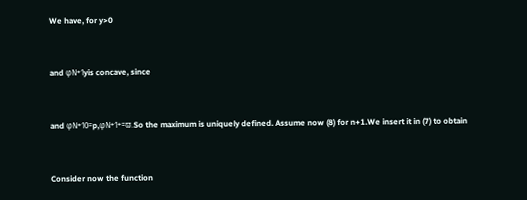We have, for y>0


and φN+1yis concave, since


and φN+10=p,φN+1+=ϖ.So the maximum is uniquely defined. Assume now (8) for n+1.We insert it in (7) to obtain


Consider now the function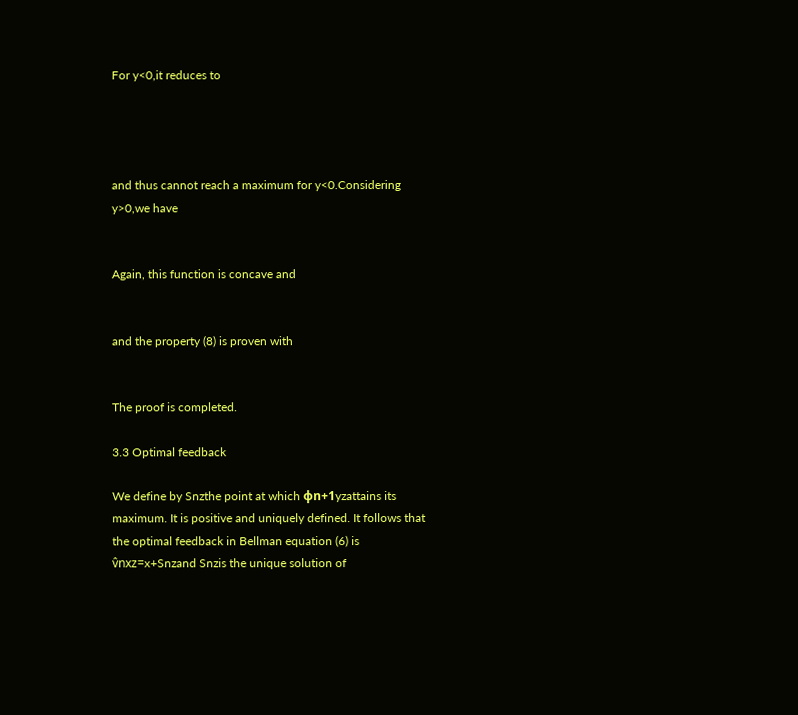For y<0,it reduces to




and thus cannot reach a maximum for y<0.Considering y>0,we have


Again, this function is concave and


and the property (8) is proven with


The proof is completed.

3.3 Optimal feedback

We define by Snzthe point at which φn+1yzattains its maximum. It is positive and uniquely defined. It follows that the optimal feedback in Bellman equation (6) is v̂nxz=x+Snzand Snzis the unique solution of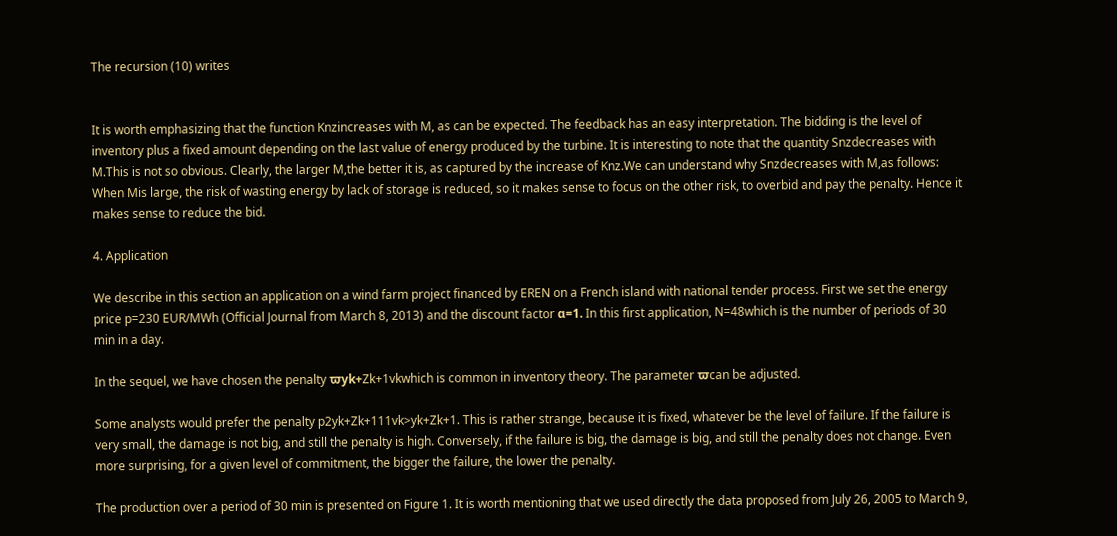The recursion (10) writes


It is worth emphasizing that the function Knzincreases with M, as can be expected. The feedback has an easy interpretation. The bidding is the level of inventory plus a fixed amount depending on the last value of energy produced by the turbine. It is interesting to note that the quantity Snzdecreases with M.This is not so obvious. Clearly, the larger M,the better it is, as captured by the increase of Knz.We can understand why Snzdecreases with M,as follows: When Mis large, the risk of wasting energy by lack of storage is reduced, so it makes sense to focus on the other risk, to overbid and pay the penalty. Hence it makes sense to reduce the bid.

4. Application

We describe in this section an application on a wind farm project financed by EREN on a French island with national tender process. First we set the energy price p=230 EUR/MWh (Official Journal from March 8, 2013) and the discount factor α=1. In this first application, N=48which is the number of periods of 30 min in a day.

In the sequel, we have chosen the penalty ϖyk+Zk+1vkwhich is common in inventory theory. The parameter ϖcan be adjusted.

Some analysts would prefer the penalty p2yk+Zk+111vk>yk+Zk+1. This is rather strange, because it is fixed, whatever be the level of failure. If the failure is very small, the damage is not big, and still the penalty is high. Conversely, if the failure is big, the damage is big, and still the penalty does not change. Even more surprising, for a given level of commitment, the bigger the failure, the lower the penalty.

The production over a period of 30 min is presented on Figure 1. It is worth mentioning that we used directly the data proposed from July 26, 2005 to March 9,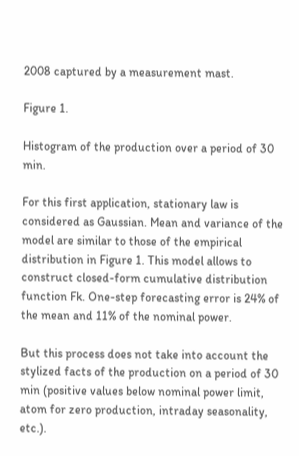2008 captured by a measurement mast.

Figure 1.

Histogram of the production over a period of 30 min.

For this first application, stationary law is considered as Gaussian. Mean and variance of the model are similar to those of the empirical distribution in Figure 1. This model allows to construct closed-form cumulative distribution function Fk. One-step forecasting error is 24% of the mean and 11% of the nominal power.

But this process does not take into account the stylized facts of the production on a period of 30 min (positive values below nominal power limit, atom for zero production, intraday seasonality, etc.).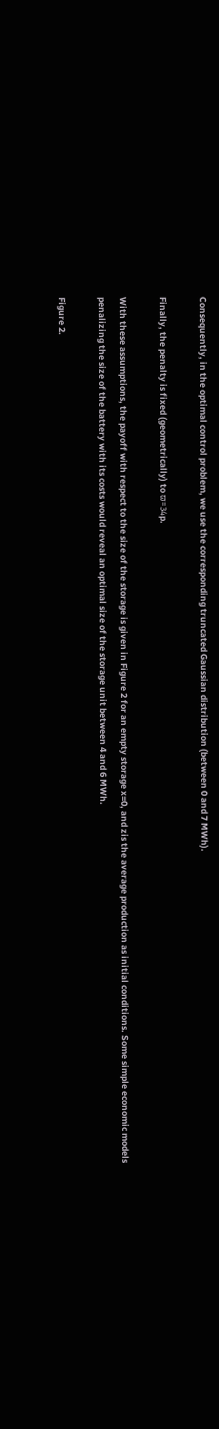Consequently, in the optimal control problem, we use the corresponding truncated Gaussian distribution (between 0 and 7 MWh).

Finally, the penalty is fixed (geometrically) to ϖ=34p.

With these assumptions, the payoff with respect to the size of the storage is given in Figure 2 for an empty storage x=0, and zis the average production as initial conditions. Some simple economic models penalizing the size of the battery with its costs would reveal an optimal size of the storage unit between 4 and 6 MWh.

Figure 2.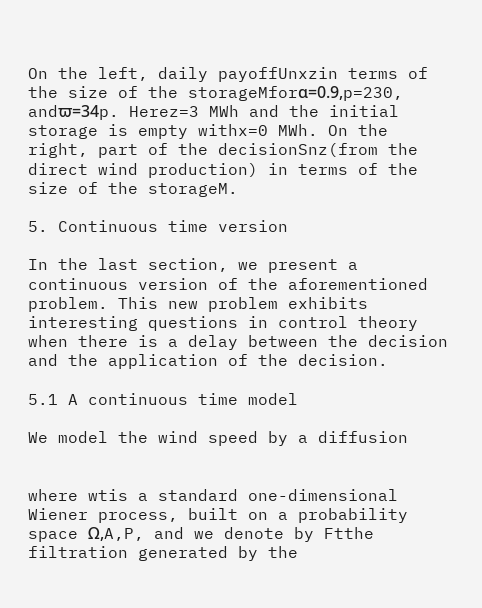On the left, daily payoffUnxzin terms of the size of the storageMforα=0.9,p=230, andϖ=34p. Herez=3 MWh and the initial storage is empty withx=0 MWh. On the right, part of the decisionSnz(from the direct wind production) in terms of the size of the storageM.

5. Continuous time version

In the last section, we present a continuous version of the aforementioned problem. This new problem exhibits interesting questions in control theory when there is a delay between the decision and the application of the decision.

5.1 A continuous time model

We model the wind speed by a diffusion


where wtis a standard one-dimensional Wiener process, built on a probability space Ω,A,P, and we denote by Ftthe filtration generated by the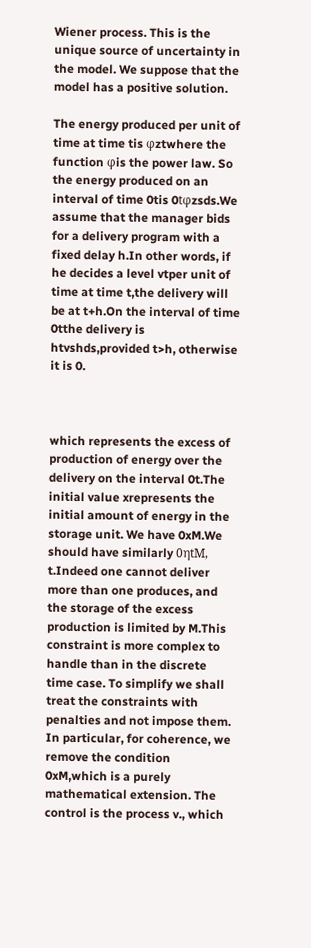Wiener process. This is the unique source of uncertainty in the model. We suppose that the model has a positive solution.

The energy produced per unit of time at time tis φztwhere the function φis the power law. So the energy produced on an interval of time 0tis 0tφzsds.We assume that the manager bids for a delivery program with a fixed delay h.In other words, if he decides a level vtper unit of time at time t,the delivery will be at t+h.On the interval of time 0tthe delivery is htvshds,provided t>h, otherwise it is 0.



which represents the excess of production of energy over the delivery on the interval 0t.The initial value xrepresents the initial amount of energy in the storage unit. We have 0xM.We should have similarly 0ηtM, t.Indeed one cannot deliver more than one produces, and the storage of the excess production is limited by M.This constraint is more complex to handle than in the discrete time case. To simplify we shall treat the constraints with penalties and not impose them. In particular, for coherence, we remove the condition 0xM,which is a purely mathematical extension. The control is the process v., which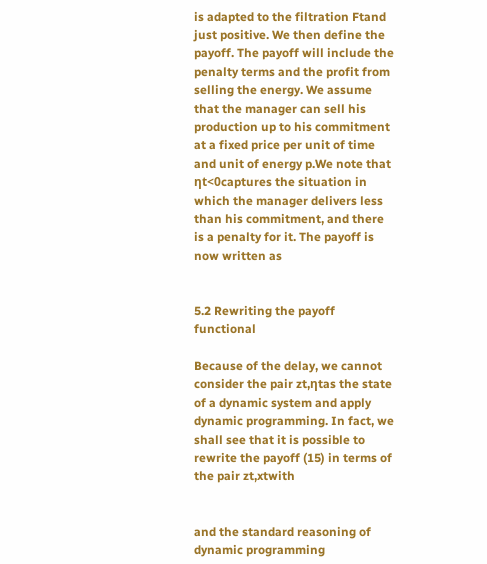is adapted to the filtration Ftand just positive. We then define the payoff. The payoff will include the penalty terms and the profit from selling the energy. We assume that the manager can sell his production up to his commitment at a fixed price per unit of time and unit of energy p.We note that ηt<0captures the situation in which the manager delivers less than his commitment, and there is a penalty for it. The payoff is now written as


5.2 Rewriting the payoff functional

Because of the delay, we cannot consider the pair zt,ηtas the state of a dynamic system and apply dynamic programming. In fact, we shall see that it is possible to rewrite the payoff (15) in terms of the pair zt,xtwith


and the standard reasoning of dynamic programming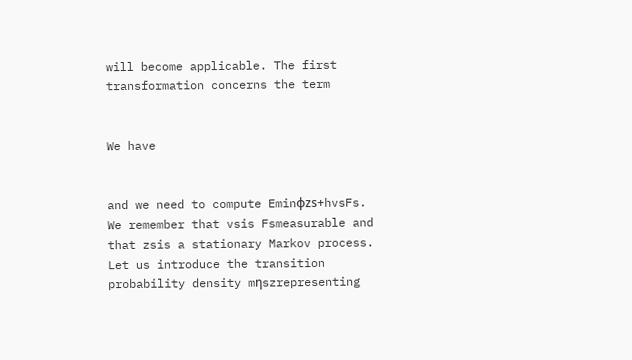will become applicable. The first transformation concerns the term


We have


and we need to compute Eminφzs+hvsFs. We remember that vsis Fsmeasurable and that zsis a stationary Markov process. Let us introduce the transition probability density mηszrepresenting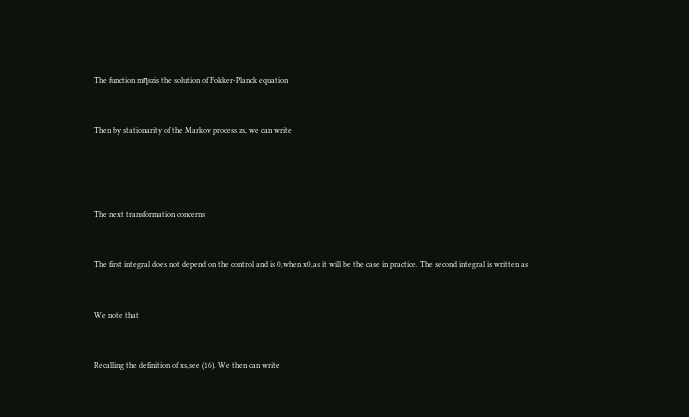The function mηszis the solution of Fokker-Planck equation


Then by stationarity of the Markov process zs, we can write




The next transformation concerns


The first integral does not depend on the control and is 0,when x0,as it will be the case in practice. The second integral is written as


We note that


Recalling the definition of xs,see (16). We then can write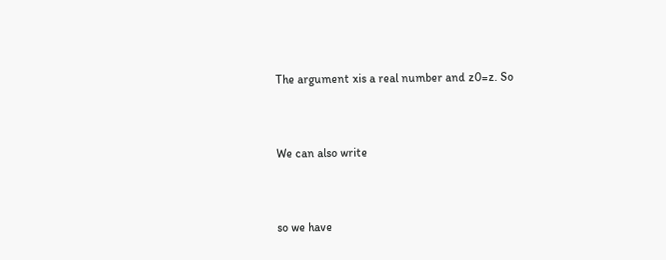The argument xis a real number and z0=z. So


We can also write


so we have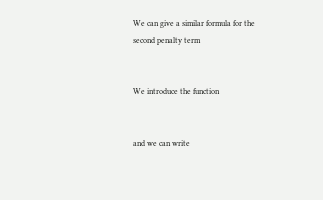We can give a similar formula for the second penalty term


We introduce the function


and we can write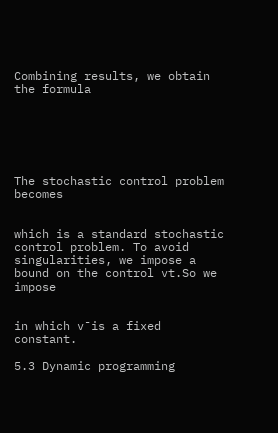Combining results, we obtain the formula






The stochastic control problem becomes


which is a standard stochastic control problem. To avoid singularities, we impose a bound on the control vt.So we impose


in which v¯is a fixed constant.

5.3 Dynamic programming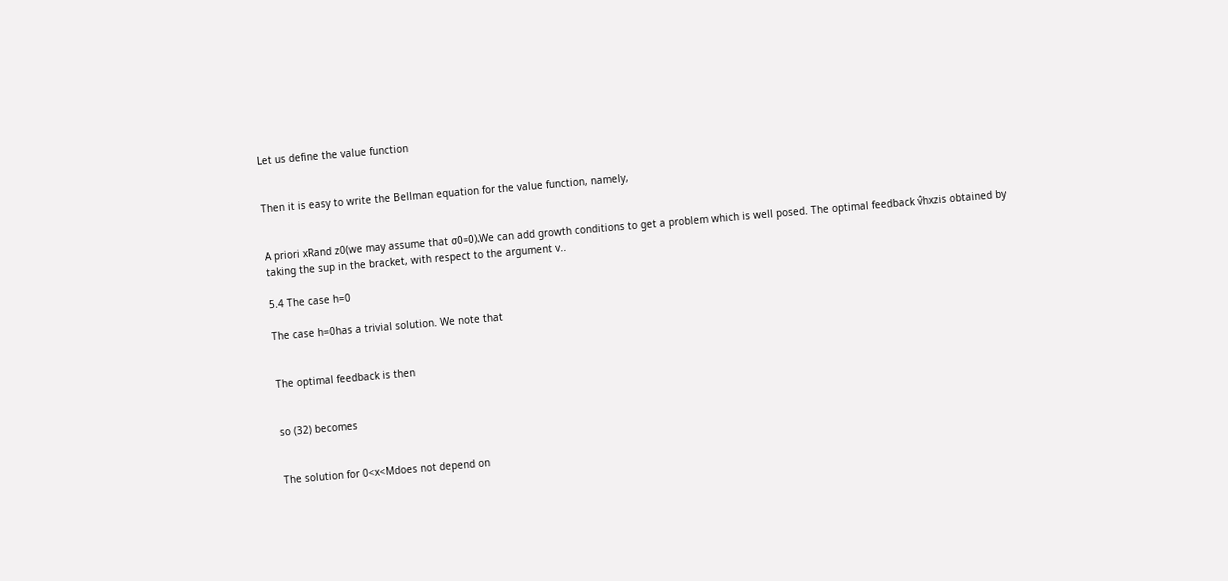Let us define the value function


Then it is easy to write the Bellman equation for the value function, namely,


A priori xRand z0(we may assume that σ0=0).We can add growth conditions to get a problem which is well posed. The optimal feedback v̂hxzis obtained by taking the sup in the bracket, with respect to the argument v..

5.4 The case h=0

The case h=0has a trivial solution. We note that


The optimal feedback is then


so (32) becomes


The solution for 0<x<Mdoes not depend on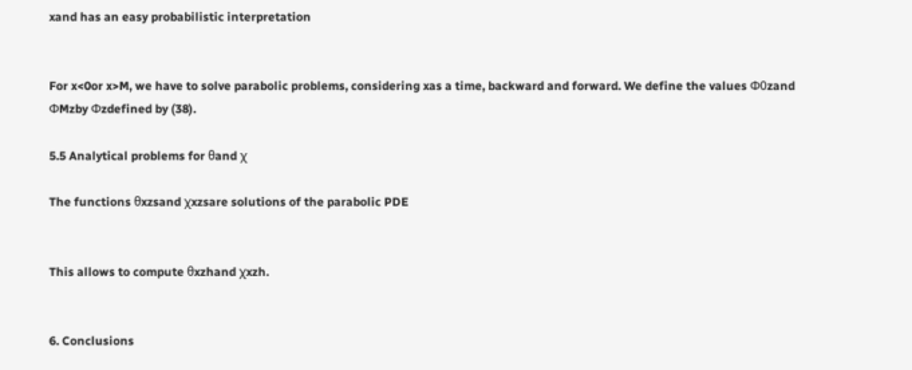xand has an easy probabilistic interpretation


For x<0or x>M, we have to solve parabolic problems, considering xas a time, backward and forward. We define the values Φ0zand ΦMzby Φzdefined by (38).

5.5 Analytical problems for θand χ

The functions θxzsand χxzsare solutions of the parabolic PDE


This allows to compute θxzhand χxzh.


6. Conclusions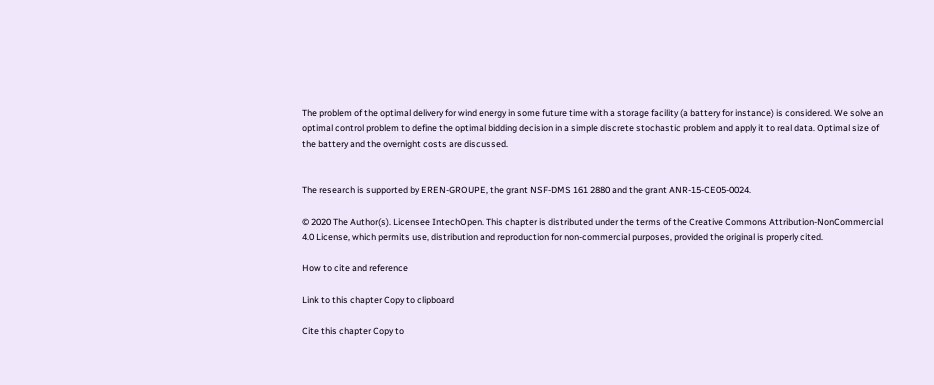The problem of the optimal delivery for wind energy in some future time with a storage facility (a battery for instance) is considered. We solve an optimal control problem to define the optimal bidding decision in a simple discrete stochastic problem and apply it to real data. Optimal size of the battery and the overnight costs are discussed.


The research is supported by EREN-GROUPE, the grant NSF-DMS 161 2880 and the grant ANR-15-CE05-0024.

© 2020 The Author(s). Licensee IntechOpen. This chapter is distributed under the terms of the Creative Commons Attribution-NonCommercial 4.0 License, which permits use, distribution and reproduction for non-commercial purposes, provided the original is properly cited.

How to cite and reference

Link to this chapter Copy to clipboard

Cite this chapter Copy to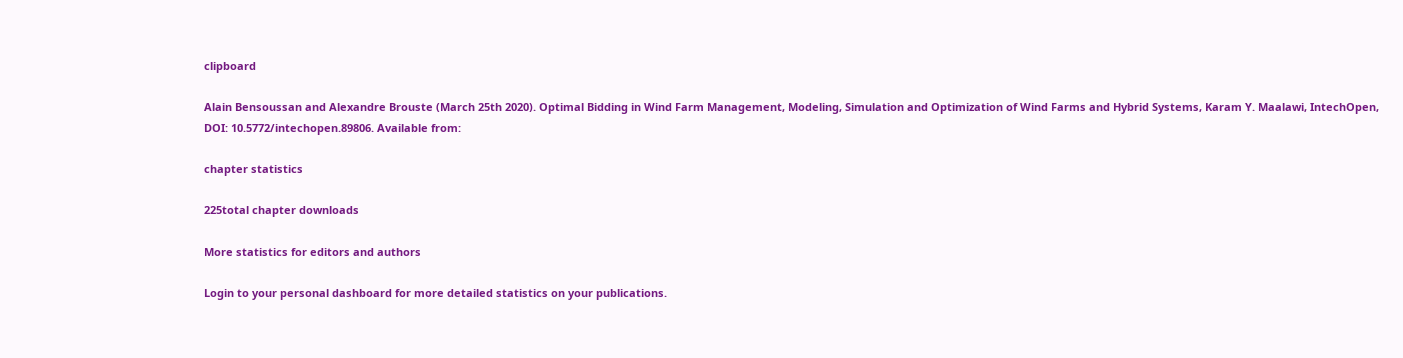clipboard

Alain Bensoussan and Alexandre Brouste (March 25th 2020). Optimal Bidding in Wind Farm Management, Modeling, Simulation and Optimization of Wind Farms and Hybrid Systems, Karam Y. Maalawi, IntechOpen, DOI: 10.5772/intechopen.89806. Available from:

chapter statistics

225total chapter downloads

More statistics for editors and authors

Login to your personal dashboard for more detailed statistics on your publications.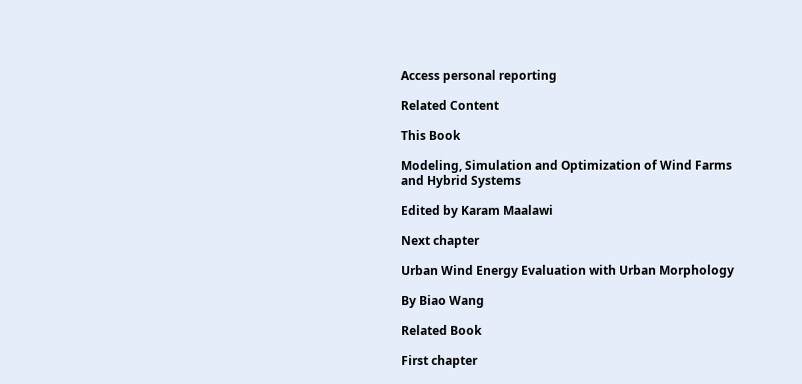Access personal reporting

Related Content

This Book

Modeling, Simulation and Optimization of Wind Farms and Hybrid Systems

Edited by Karam Maalawi

Next chapter

Urban Wind Energy Evaluation with Urban Morphology

By Biao Wang

Related Book

First chapter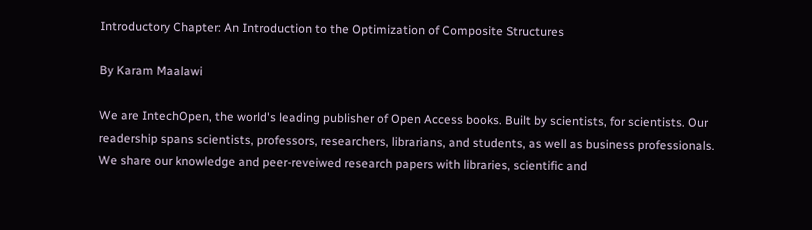Introductory Chapter: An Introduction to the Optimization of Composite Structures

By Karam Maalawi

We are IntechOpen, the world's leading publisher of Open Access books. Built by scientists, for scientists. Our readership spans scientists, professors, researchers, librarians, and students, as well as business professionals. We share our knowledge and peer-reveiwed research papers with libraries, scientific and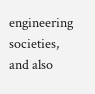engineering societies, and also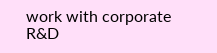work with corporate R&D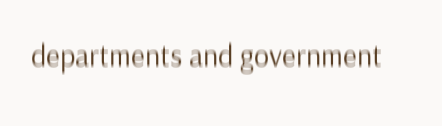departments and government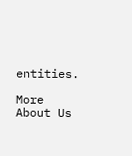entities.

More About Us